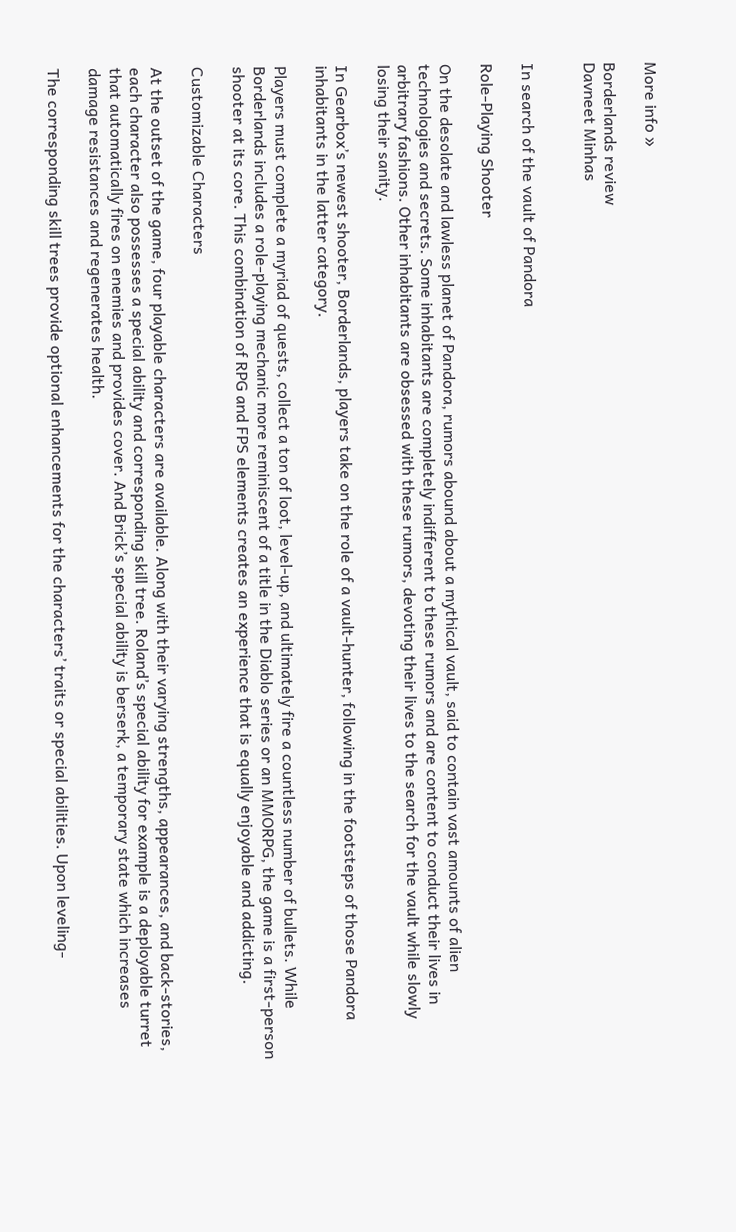More info »

Borderlands review
Davneet Minhas


In search of the vault of Pandora

Role-Playing Shooter

On the desolate and lawless planet of Pandora, rumors abound about a mythical vault, said to contain vast amounts of alien technologies and secrets. Some inhabitants are completely indifferent to these rumors and are content to conduct their lives in arbitrary fashions. Other inhabitants are obsessed with these rumors, devoting their lives to the search for the vault while slowly losing their sanity.

In Gearbox’s newest shooter, Borderlands, players take on the role of a vault-hunter, following in the footsteps of those Pandora inhabitants in the latter category.

Players must complete a myriad of quests, collect a ton of loot, level-up, and ultimately fire a countless number of bullets. While Borderlands includes a role-playing mechanic more reminiscent of a title in the Diablo series or an MMORPG, the game is a first-person shooter at its core. This combination of RPG and FPS elements creates an experience that is equally enjoyable and addicting.

Customizable Characters

At the outset of the game, four playable characters are available. Along with their varying strengths, appearances, and back-stories, each character also possesses a special ability and corresponding skill tree. Roland’s special ability for example is a deployable turret that automatically fires on enemies and provides cover. And Brick’s special ability is berserk, a temporary state which increases damage resistances and regenerates health.

The corresponding skill trees provide optional enhancements for the characters’ traits or special abilities. Upon leveling-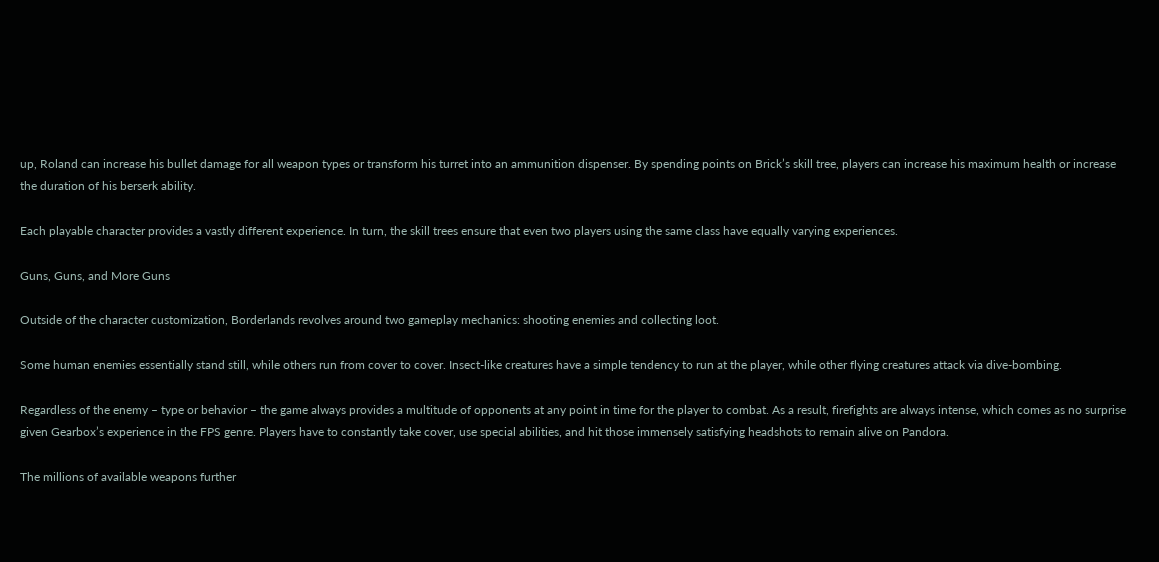up, Roland can increase his bullet damage for all weapon types or transform his turret into an ammunition dispenser. By spending points on Brick’s skill tree, players can increase his maximum health or increase the duration of his berserk ability.

Each playable character provides a vastly different experience. In turn, the skill trees ensure that even two players using the same class have equally varying experiences.

Guns, Guns, and More Guns

Outside of the character customization, Borderlands revolves around two gameplay mechanics: shooting enemies and collecting loot.

Some human enemies essentially stand still, while others run from cover to cover. Insect-like creatures have a simple tendency to run at the player, while other flying creatures attack via dive-bombing.

Regardless of the enemy – type or behavior – the game always provides a multitude of opponents at any point in time for the player to combat. As a result, firefights are always intense, which comes as no surprise given Gearbox’s experience in the FPS genre. Players have to constantly take cover, use special abilities, and hit those immensely satisfying headshots to remain alive on Pandora.

The millions of available weapons further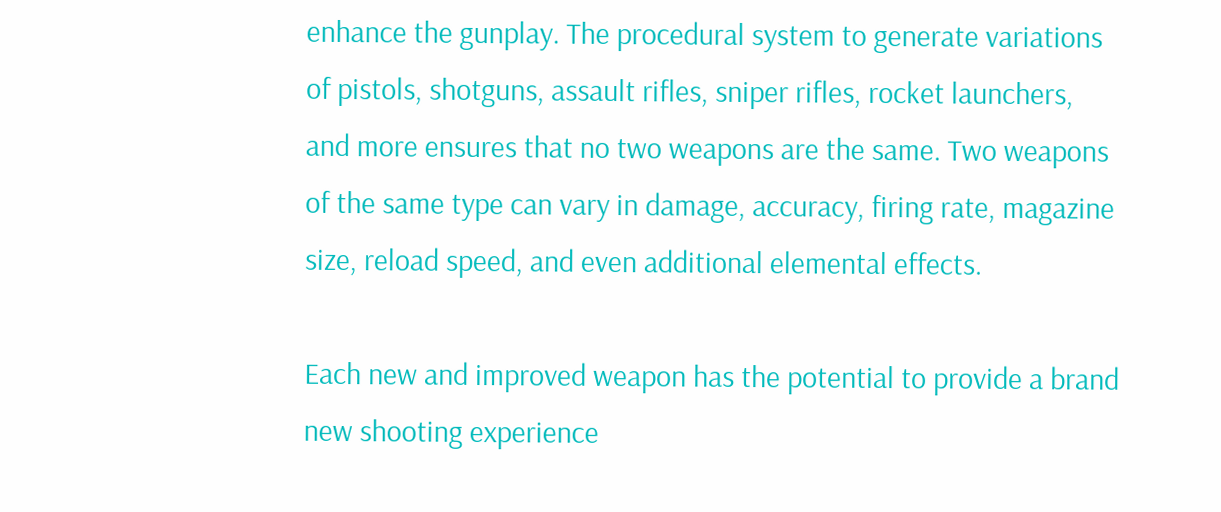enhance the gunplay. The procedural system to generate variations of pistols, shotguns, assault rifles, sniper rifles, rocket launchers, and more ensures that no two weapons are the same. Two weapons of the same type can vary in damage, accuracy, firing rate, magazine size, reload speed, and even additional elemental effects.

Each new and improved weapon has the potential to provide a brand new shooting experience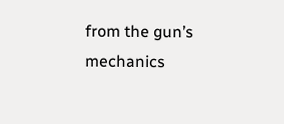from the gun’s mechanics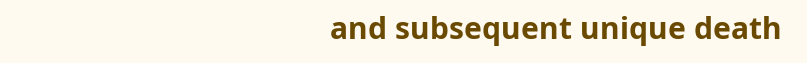and subsequent unique death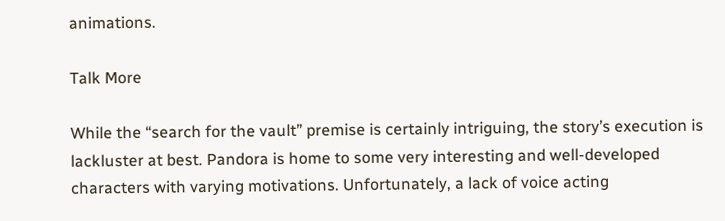animations.

Talk More

While the “search for the vault” premise is certainly intriguing, the story’s execution is lackluster at best. Pandora is home to some very interesting and well-developed characters with varying motivations. Unfortunately, a lack of voice acting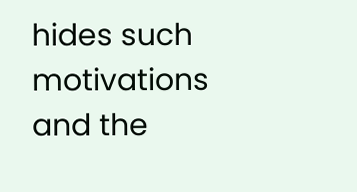hides such motivations and the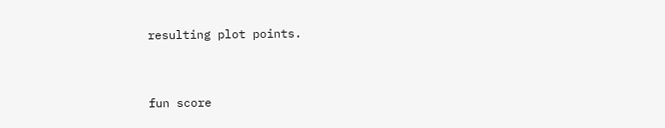resulting plot points.


fun score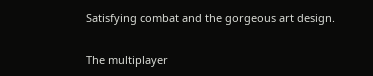Satisfying combat and the gorgeous art design.


The multiplayer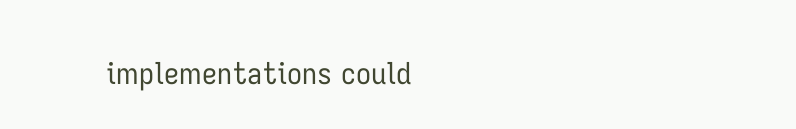implementations could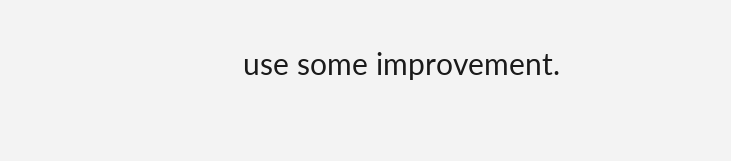use some improvement.